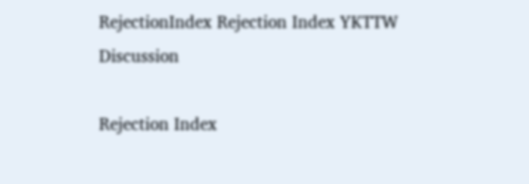RejectionIndex Rejection Index YKTTW Discussion

Rejection Index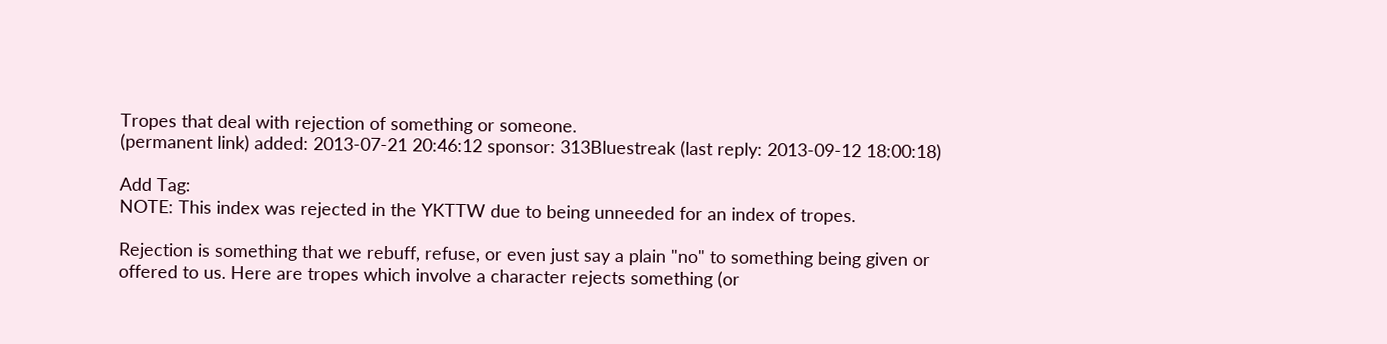Tropes that deal with rejection of something or someone.
(permanent link) added: 2013-07-21 20:46:12 sponsor: 313Bluestreak (last reply: 2013-09-12 18:00:18)

Add Tag:
NOTE: This index was rejected in the YKTTW due to being unneeded for an index of tropes.

Rejection is something that we rebuff, refuse, or even just say a plain "no" to something being given or offered to us. Here are tropes which involve a character rejects something (or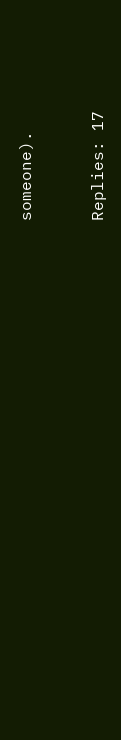someone).


Replies: 17